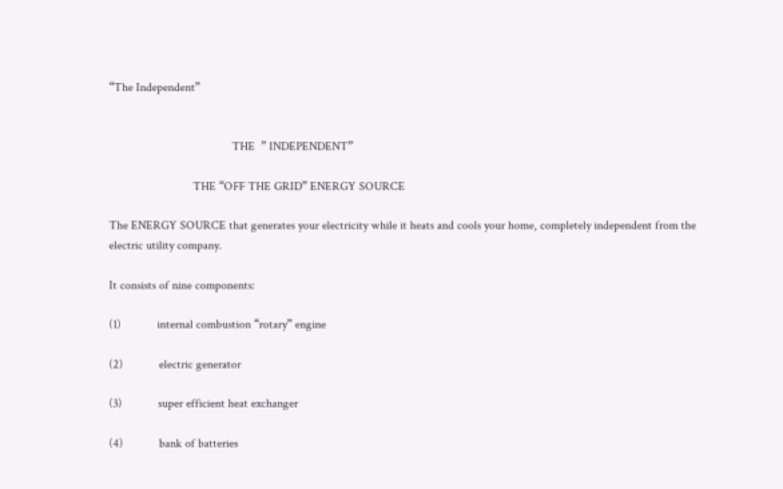“The Independent”


                                         THE  ” INDEPENDENT”

                            THE “OFF THE GRID” ENERGY SOURCE

The ENERGY SOURCE that generates your electricity while it heats and cools your home, completely independent from the electric utility company.

It consists of nine components:

(1)            internal combustion “rotary” engine

(2)            electric generator

(3)            super efficient heat exchanger

(4)            bank of batteries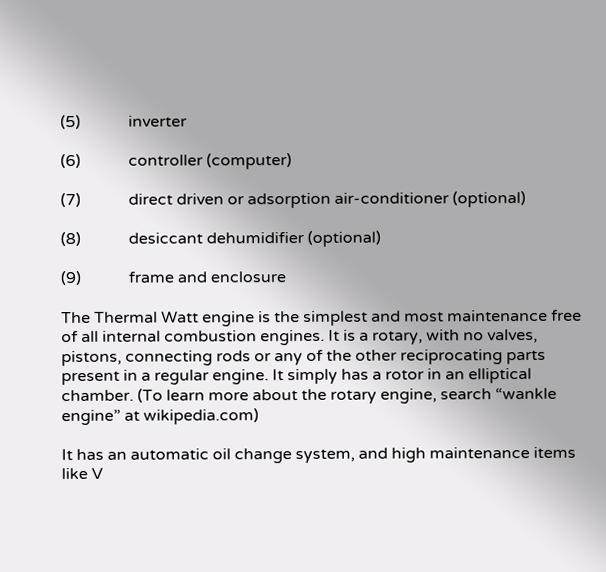(5)            inverter

(6)            controller (computer)

(7)            direct driven or adsorption air-conditioner (optional)

(8)            desiccant dehumidifier (optional)

(9)            frame and enclosure

The Thermal Watt engine is the simplest and most maintenance free of all internal combustion engines. It is a rotary, with no valves, pistons, connecting rods or any of the other reciprocating parts present in a regular engine. It simply has a rotor in an elliptical chamber. (To learn more about the rotary engine, search “wankle engine” at wikipedia.com)

It has an automatic oil change system, and high maintenance items like V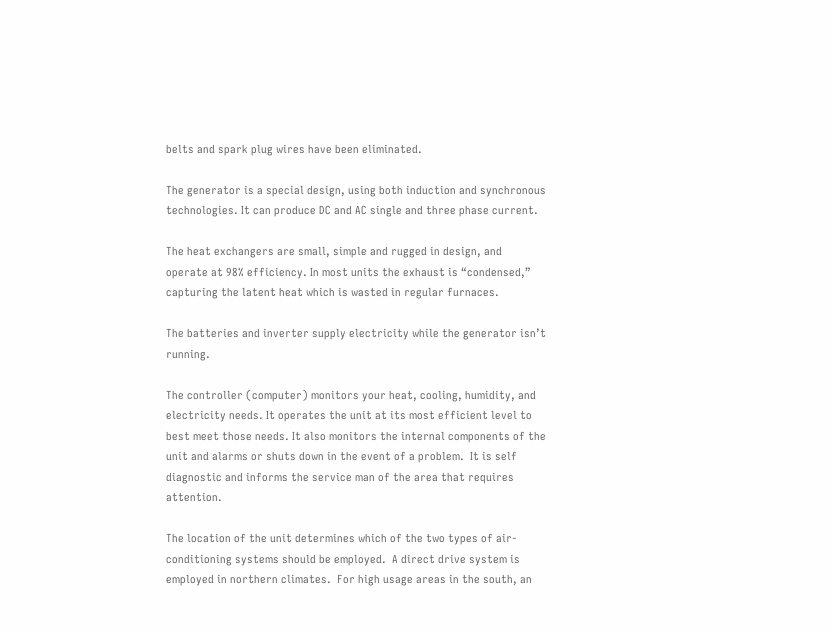belts and spark plug wires have been eliminated.

The generator is a special design, using both induction and synchronous technologies. It can produce DC and AC single and three phase current.

The heat exchangers are small, simple and rugged in design, and operate at 98% efficiency. In most units the exhaust is “condensed,” capturing the latent heat which is wasted in regular furnaces.

The batteries and inverter supply electricity while the generator isn’t running.

The controller (computer) monitors your heat, cooling, humidity, and electricity needs. It operates the unit at its most efficient level to best meet those needs. It also monitors the internal components of the unit and alarms or shuts down in the event of a problem.  It is self diagnostic and informs the service man of the area that requires attention.

The location of the unit determines which of the two types of air-conditioning systems should be employed.  A direct drive system is employed in northern climates.  For high usage areas in the south, an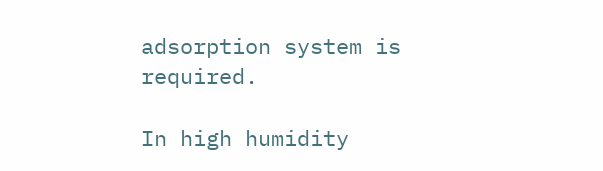adsorption system is required.

In high humidity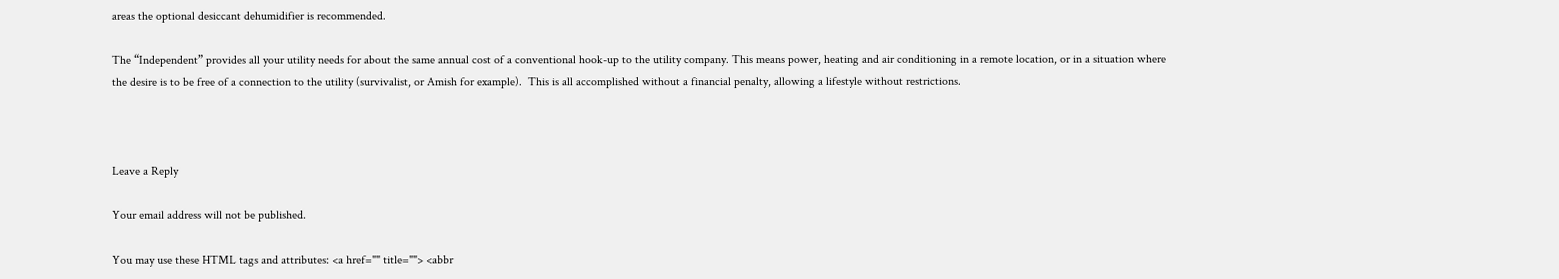areas the optional desiccant dehumidifier is recommended.

The “Independent” provides all your utility needs for about the same annual cost of a conventional hook-up to the utility company. This means power, heating and air conditioning in a remote location, or in a situation where the desire is to be free of a connection to the utility (survivalist, or Amish for example).  This is all accomplished without a financial penalty, allowing a lifestyle without restrictions.



Leave a Reply

Your email address will not be published.

You may use these HTML tags and attributes: <a href="" title=""> <abbr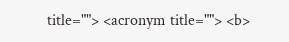title=""> <acronym title=""> <b>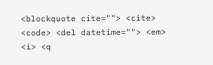<blockquote cite=""> <cite> <code> <del datetime=""> <em> <i> <q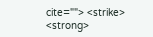cite=""> <strike> <strong>